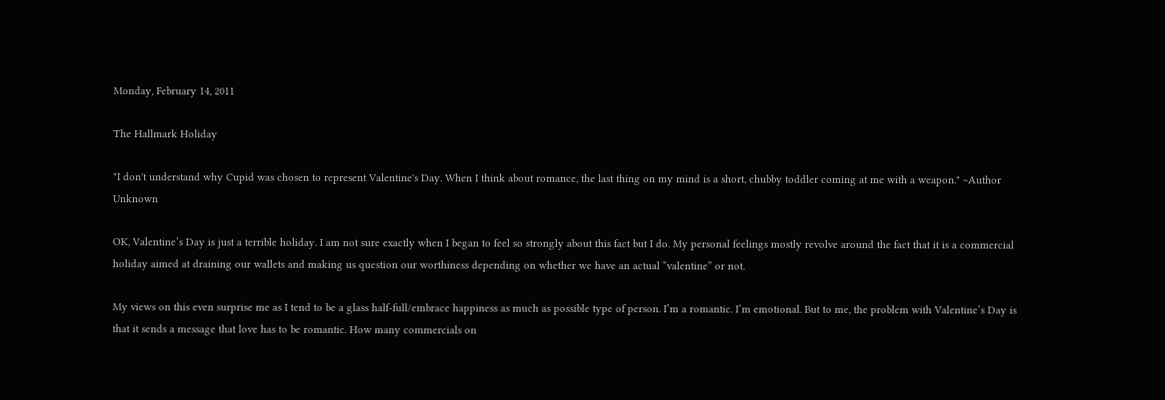Monday, February 14, 2011

The Hallmark Holiday

"I don't understand why Cupid was chosen to represent Valentine's Day. When I think about romance, the last thing on my mind is a short, chubby toddler coming at me with a weapon." ~Author Unknown

OK, Valentine’s Day is just a terrible holiday. I am not sure exactly when I began to feel so strongly about this fact but I do. My personal feelings mostly revolve around the fact that it is a commercial holiday aimed at draining our wallets and making us question our worthiness depending on whether we have an actual “valentine” or not.

My views on this even surprise me as I tend to be a glass half-full/embrace happiness as much as possible type of person. I’m a romantic. I’m emotional. But to me, the problem with Valentine’s Day is that it sends a message that love has to be romantic. How many commercials on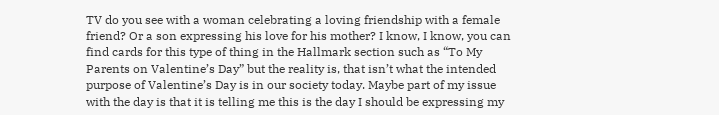TV do you see with a woman celebrating a loving friendship with a female friend? Or a son expressing his love for his mother? I know, I know, you can find cards for this type of thing in the Hallmark section such as “To My Parents on Valentine’s Day” but the reality is, that isn’t what the intended purpose of Valentine’s Day is in our society today. Maybe part of my issue with the day is that it is telling me this is the day I should be expressing my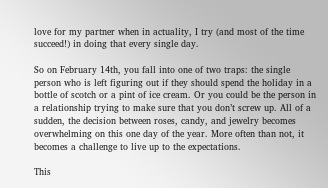love for my partner when in actuality, I try (and most of the time succeed!) in doing that every single day.

So on February 14th, you fall into one of two traps: the single person who is left figuring out if they should spend the holiday in a bottle of scotch or a pint of ice cream. Or you could be the person in a relationship trying to make sure that you don’t screw up. All of a sudden, the decision between roses, candy, and jewelry becomes overwhelming on this one day of the year. More often than not, it becomes a challenge to live up to the expectations.

This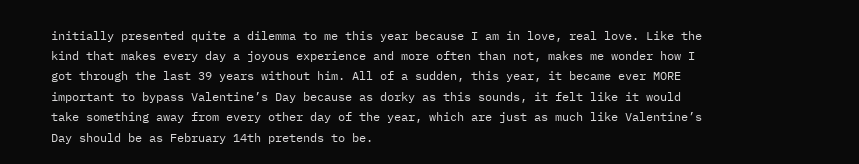initially presented quite a dilemma to me this year because I am in love, real love. Like the kind that makes every day a joyous experience and more often than not, makes me wonder how I got through the last 39 years without him. All of a sudden, this year, it became ever MORE important to bypass Valentine’s Day because as dorky as this sounds, it felt like it would take something away from every other day of the year, which are just as much like Valentine’s Day should be as February 14th pretends to be.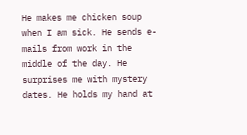He makes me chicken soup when I am sick. He sends e-mails from work in the middle of the day. He surprises me with mystery dates. He holds my hand at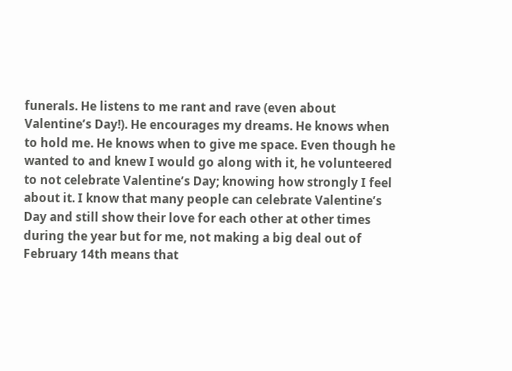funerals. He listens to me rant and rave (even about Valentine’s Day!). He encourages my dreams. He knows when to hold me. He knows when to give me space. Even though he wanted to and knew I would go along with it, he volunteered to not celebrate Valentine’s Day; knowing how strongly I feel about it. I know that many people can celebrate Valentine’s Day and still show their love for each other at other times during the year but for me, not making a big deal out of February 14th means that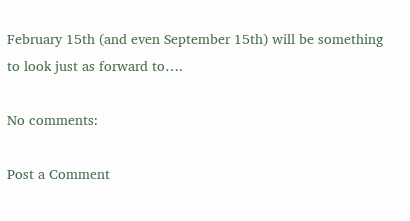February 15th (and even September 15th) will be something to look just as forward to….

No comments:

Post a Comment